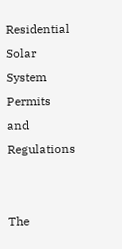Residential Solar System Permits and Regulations


The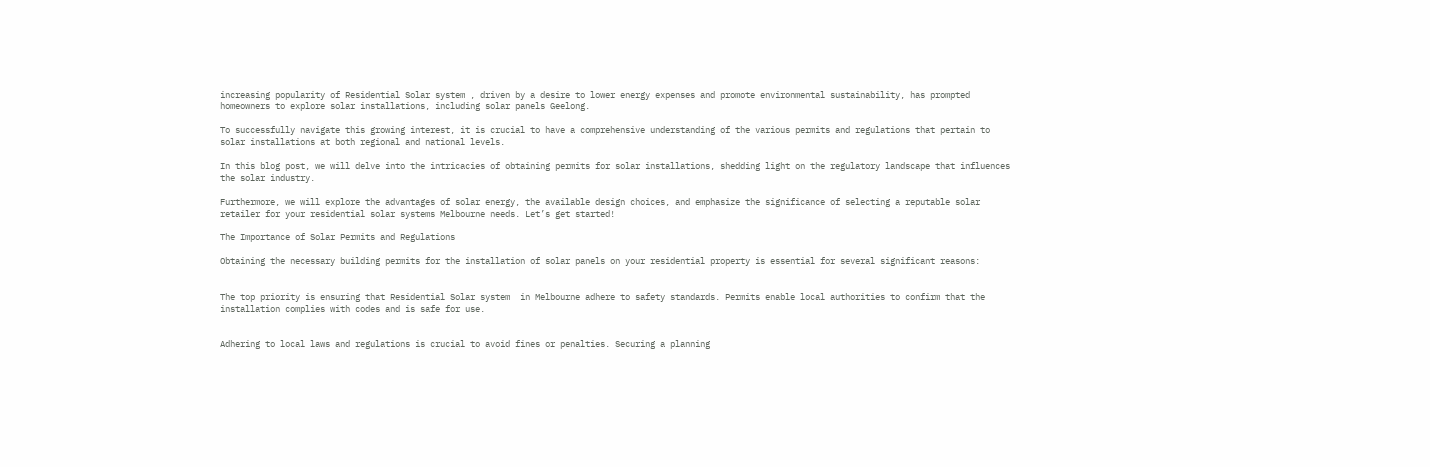increasing popularity of Residential Solar system , driven by a desire to lower energy expenses and promote environmental sustainability, has prompted homeowners to explore solar installations, including solar panels Geelong.

To successfully navigate this growing interest, it is crucial to have a comprehensive understanding of the various permits and regulations that pertain to solar installations at both regional and national levels.

In this blog post, we will delve into the intricacies of obtaining permits for solar installations, shedding light on the regulatory landscape that influences the solar industry.

Furthermore, we will explore the advantages of solar energy, the available design choices, and emphasize the significance of selecting a reputable solar retailer for your residential solar systems Melbourne needs. Let’s get started!

The Importance of Solar Permits and Regulations

Obtaining the necessary building permits for the installation of solar panels on your residential property is essential for several significant reasons:


The top priority is ensuring that Residential Solar system  in Melbourne adhere to safety standards. Permits enable local authorities to confirm that the installation complies with codes and is safe for use.


Adhering to local laws and regulations is crucial to avoid fines or penalties. Securing a planning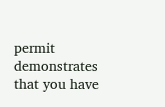permit demonstrates that you have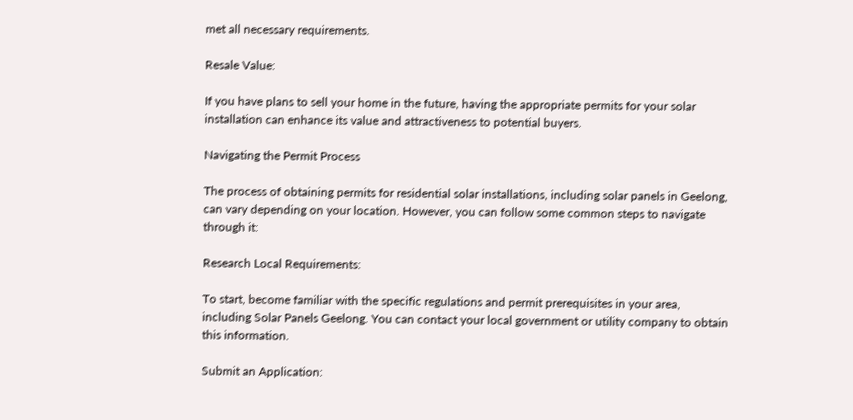met all necessary requirements.

Resale Value:

If you have plans to sell your home in the future, having the appropriate permits for your solar installation can enhance its value and attractiveness to potential buyers.

Navigating the Permit Process

The process of obtaining permits for residential solar installations, including solar panels in Geelong, can vary depending on your location. However, you can follow some common steps to navigate through it:

Research Local Requirements:

To start, become familiar with the specific regulations and permit prerequisites in your area, including Solar Panels Geelong. You can contact your local government or utility company to obtain this information.

Submit an Application: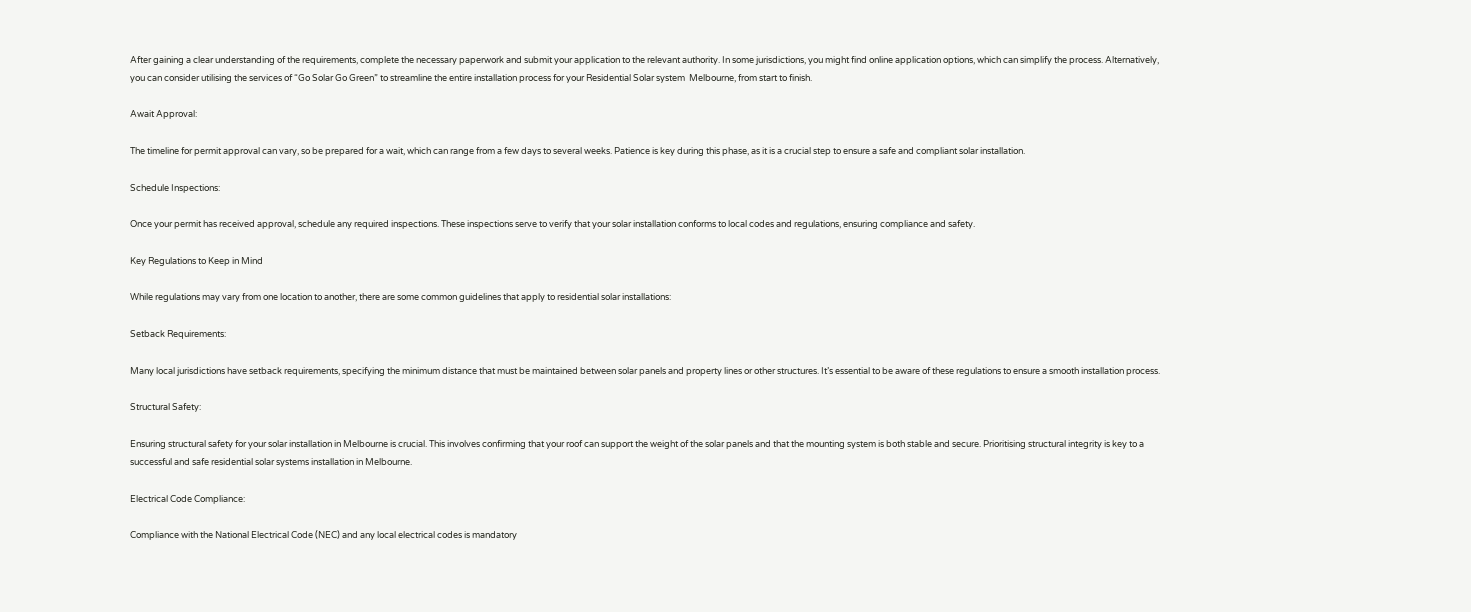After gaining a clear understanding of the requirements, complete the necessary paperwork and submit your application to the relevant authority. In some jurisdictions, you might find online application options, which can simplify the process. Alternatively, you can consider utilising the services of “Go Solar Go Green” to streamline the entire installation process for your Residential Solar system  Melbourne, from start to finish.

Await Approval:

The timeline for permit approval can vary, so be prepared for a wait, which can range from a few days to several weeks. Patience is key during this phase, as it is a crucial step to ensure a safe and compliant solar installation.

Schedule Inspections:

Once your permit has received approval, schedule any required inspections. These inspections serve to verify that your solar installation conforms to local codes and regulations, ensuring compliance and safety.

Key Regulations to Keep in Mind

While regulations may vary from one location to another, there are some common guidelines that apply to residential solar installations:

Setback Requirements:

Many local jurisdictions have setback requirements, specifying the minimum distance that must be maintained between solar panels and property lines or other structures. It’s essential to be aware of these regulations to ensure a smooth installation process.

Structural Safety:

Ensuring structural safety for your solar installation in Melbourne is crucial. This involves confirming that your roof can support the weight of the solar panels and that the mounting system is both stable and secure. Prioritising structural integrity is key to a successful and safe residential solar systems installation in Melbourne.

Electrical Code Compliance:

Compliance with the National Electrical Code (NEC) and any local electrical codes is mandatory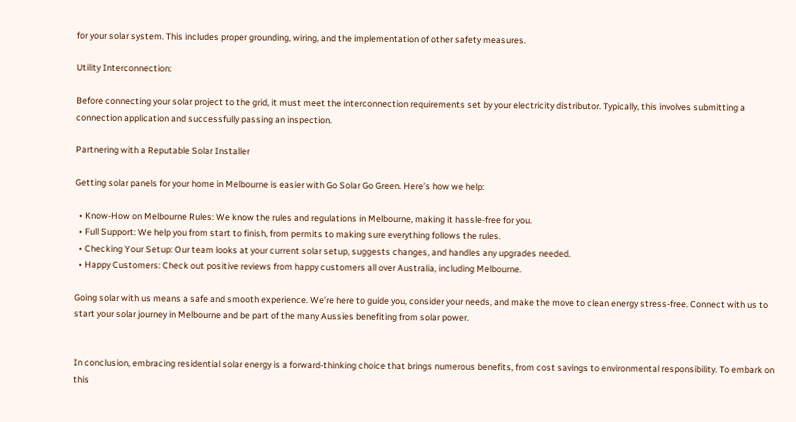for your solar system. This includes proper grounding, wiring, and the implementation of other safety measures.

Utility Interconnection:

Before connecting your solar project to the grid, it must meet the interconnection requirements set by your electricity distributor. Typically, this involves submitting a connection application and successfully passing an inspection.

Partnering with a Reputable Solar Installer

Getting solar panels for your home in Melbourne is easier with Go Solar Go Green. Here’s how we help:

  • Know-How on Melbourne Rules: We know the rules and regulations in Melbourne, making it hassle-free for you.
  • Full Support: We help you from start to finish, from permits to making sure everything follows the rules.
  • Checking Your Setup: Our team looks at your current solar setup, suggests changes, and handles any upgrades needed.
  • Happy Customers: Check out positive reviews from happy customers all over Australia, including Melbourne.

Going solar with us means a safe and smooth experience. We’re here to guide you, consider your needs, and make the move to clean energy stress-free. Connect with us to start your solar journey in Melbourne and be part of the many Aussies benefiting from solar power.


In conclusion, embracing residential solar energy is a forward-thinking choice that brings numerous benefits, from cost savings to environmental responsibility. To embark on this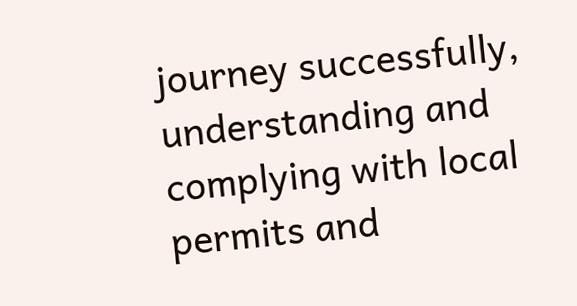journey successfully, understanding and complying with local permits and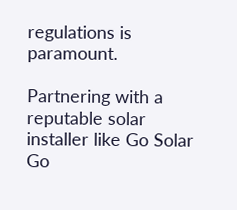regulations is paramount.

Partnering with a reputable solar installer like Go Solar Go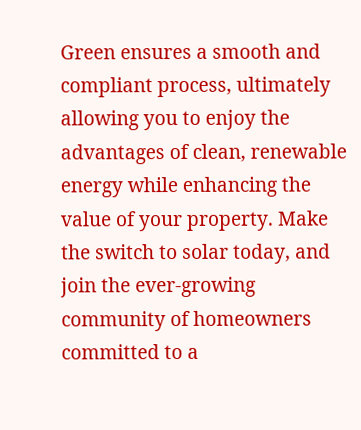Green ensures a smooth and compliant process, ultimately allowing you to enjoy the advantages of clean, renewable energy while enhancing the value of your property. Make the switch to solar today, and join the ever-growing community of homeowners committed to a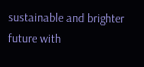sustainable and brighter future with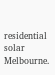residential solar Melbourne.